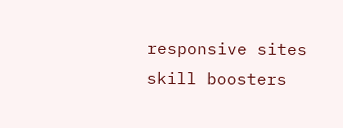responsive sites skill boosters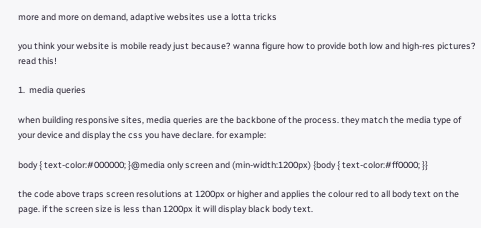more and more on demand, adaptive websites use a lotta tricks

you think your website is mobile ready just because? wanna figure how to provide both low and high-res pictures? read this!

1.  media queries

when building responsive sites, media queries are the backbone of the process. they match the media type of your device and display the css you have declare. for example:

body { text-color:#000000; }@media only screen and (min-width:1200px) {body { text-color:#ff0000; }}

the code above traps screen resolutions at 1200px or higher and applies the colour red to all body text on the page. if the screen size is less than 1200px it will display black body text.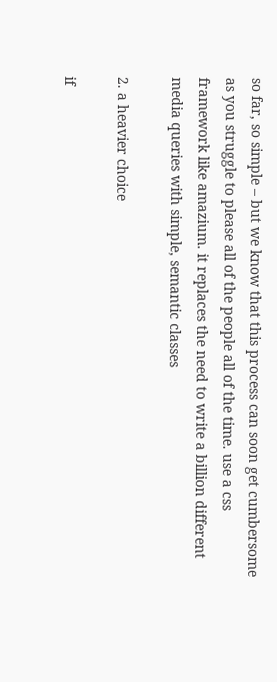so far, so simple – but we know that this process can soon get cumbersome as you struggle to please all of the people all of the time. use a css framework like amazium. it replaces the need to write a billion different media queries with simple, semantic classes

2. a heavier choice

if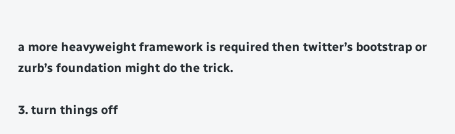a more heavyweight framework is required then twitter’s bootstrap or zurb’s foundation might do the trick.

3. turn things off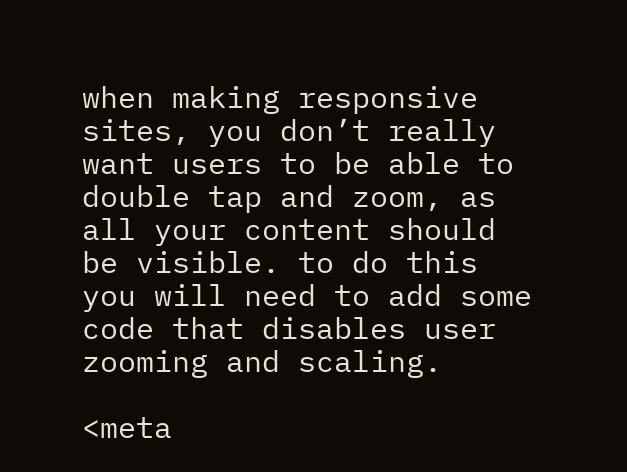when making responsive sites, you don’t really want users to be able to double tap and zoom, as all your content should be visible. to do this you will need to add some code that disables user zooming and scaling.

<meta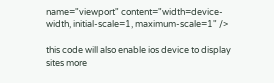name="viewport" content="width=device-width, initial-scale=1, maximum-scale=1" />

this code will also enable ios device to display sites more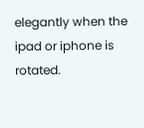elegantly when the ipad or iphone is rotated.